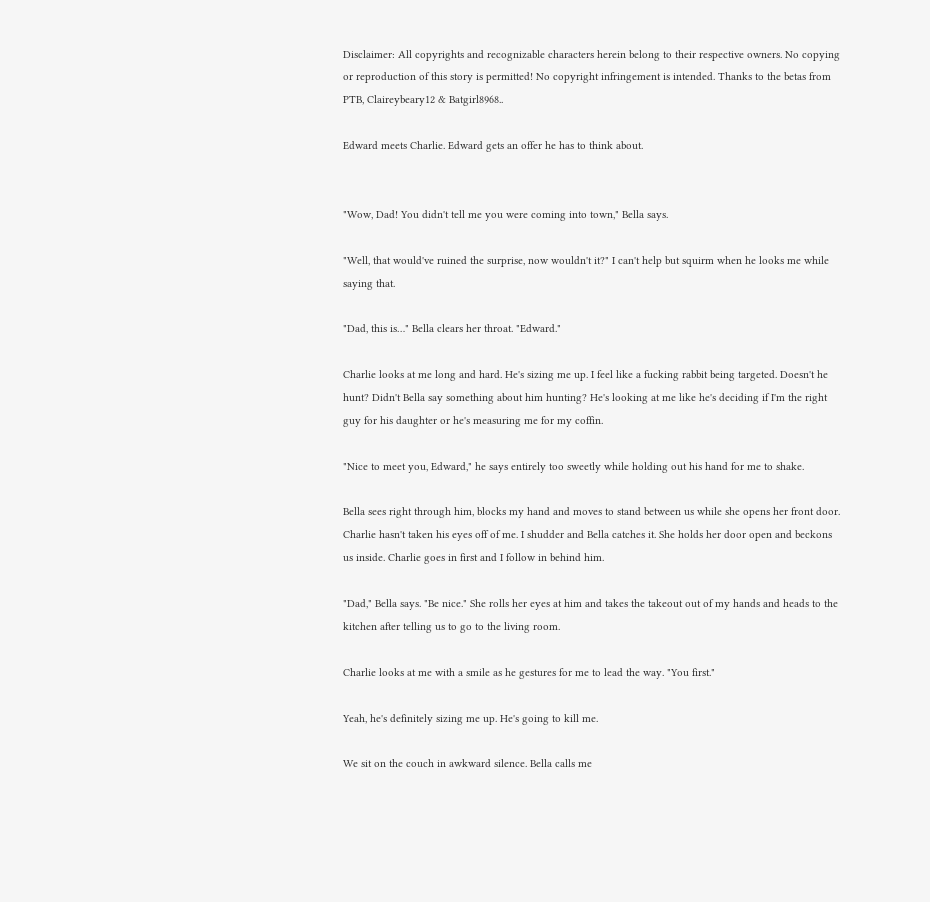Disclaimer: All copyrights and recognizable characters herein belong to their respective owners. No copying or reproduction of this story is permitted! No copyright infringement is intended. Thanks to the betas from PTB, Claireybeary12 & Batgirl8968..

Edward meets Charlie. Edward gets an offer he has to think about.


"Wow, Dad! You didn't tell me you were coming into town," Bella says.

"Well, that would've ruined the surprise, now wouldn't it?" I can't help but squirm when he looks me while saying that.

"Dad, this is…" Bella clears her throat. "Edward."

Charlie looks at me long and hard. He's sizing me up. I feel like a fucking rabbit being targeted. Doesn't he hunt? Didn't Bella say something about him hunting? He's looking at me like he's deciding if I'm the right guy for his daughter or he's measuring me for my coffin.

"Nice to meet you, Edward," he says entirely too sweetly while holding out his hand for me to shake.

Bella sees right through him, blocks my hand and moves to stand between us while she opens her front door. Charlie hasn't taken his eyes off of me. I shudder and Bella catches it. She holds her door open and beckons us inside. Charlie goes in first and I follow in behind him.

"Dad," Bella says. "Be nice." She rolls her eyes at him and takes the takeout out of my hands and heads to the kitchen after telling us to go to the living room.

Charlie looks at me with a smile as he gestures for me to lead the way. "You first."

Yeah, he's definitely sizing me up. He's going to kill me.

We sit on the couch in awkward silence. Bella calls me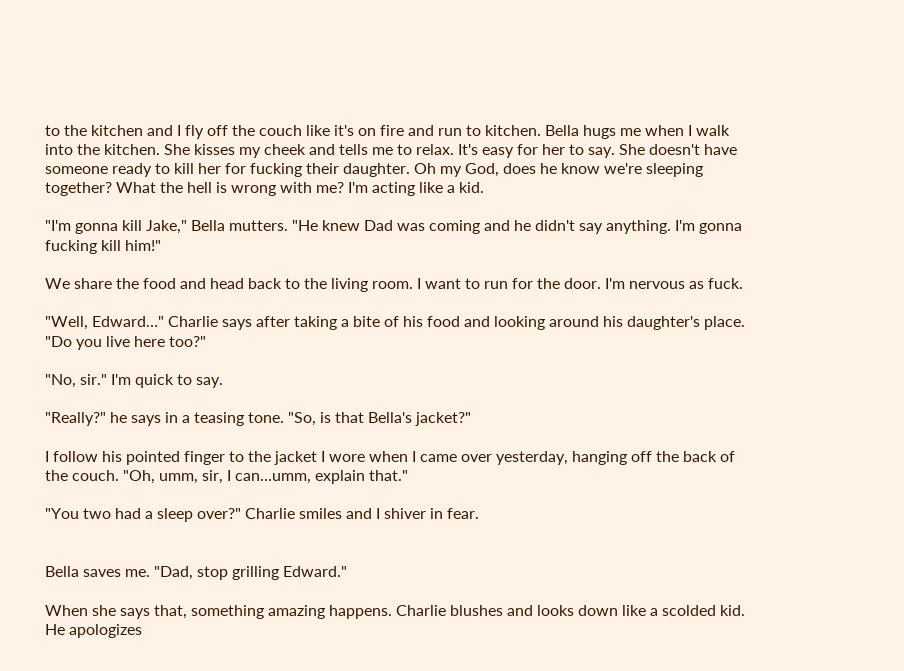to the kitchen and I fly off the couch like it's on fire and run to kitchen. Bella hugs me when I walk into the kitchen. She kisses my cheek and tells me to relax. It's easy for her to say. She doesn't have someone ready to kill her for fucking their daughter. Oh my God, does he know we're sleeping together? What the hell is wrong with me? I'm acting like a kid.

"I'm gonna kill Jake," Bella mutters. "He knew Dad was coming and he didn't say anything. I'm gonna fucking kill him!"

We share the food and head back to the living room. I want to run for the door. I'm nervous as fuck.

"Well, Edward…" Charlie says after taking a bite of his food and looking around his daughter's place. "Do you live here too?"

"No, sir." I'm quick to say.

"Really?" he says in a teasing tone. "So, is that Bella's jacket?"

I follow his pointed finger to the jacket I wore when I came over yesterday, hanging off the back of the couch. "Oh, umm, sir, I can…umm, explain that."

"You two had a sleep over?" Charlie smiles and I shiver in fear.


Bella saves me. "Dad, stop grilling Edward."

When she says that, something amazing happens. Charlie blushes and looks down like a scolded kid. He apologizes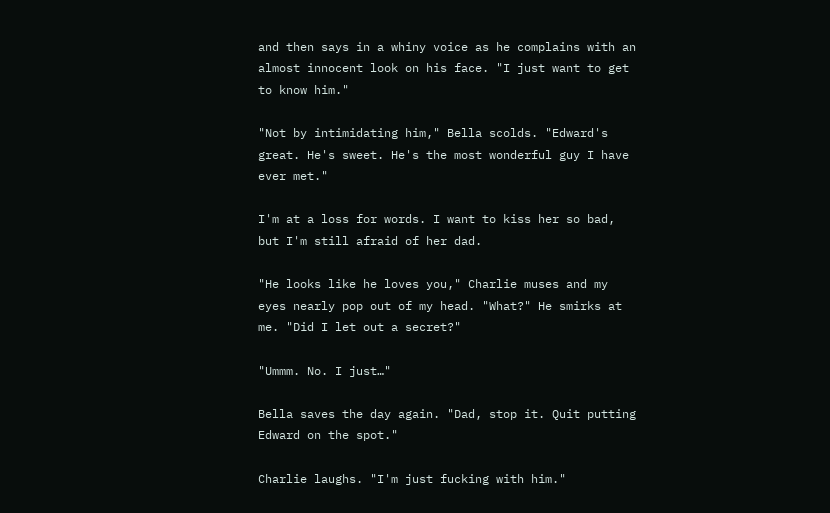and then says in a whiny voice as he complains with an almost innocent look on his face. "I just want to get to know him."

"Not by intimidating him," Bella scolds. "Edward's great. He's sweet. He's the most wonderful guy I have ever met."

I'm at a loss for words. I want to kiss her so bad, but I'm still afraid of her dad.

"He looks like he loves you," Charlie muses and my eyes nearly pop out of my head. "What?" He smirks at me. "Did I let out a secret?"

"Ummm. No. I just…"

Bella saves the day again. "Dad, stop it. Quit putting Edward on the spot."

Charlie laughs. "I'm just fucking with him."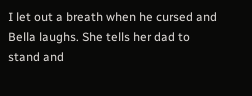I let out a breath when he cursed and Bella laughs. She tells her dad to stand and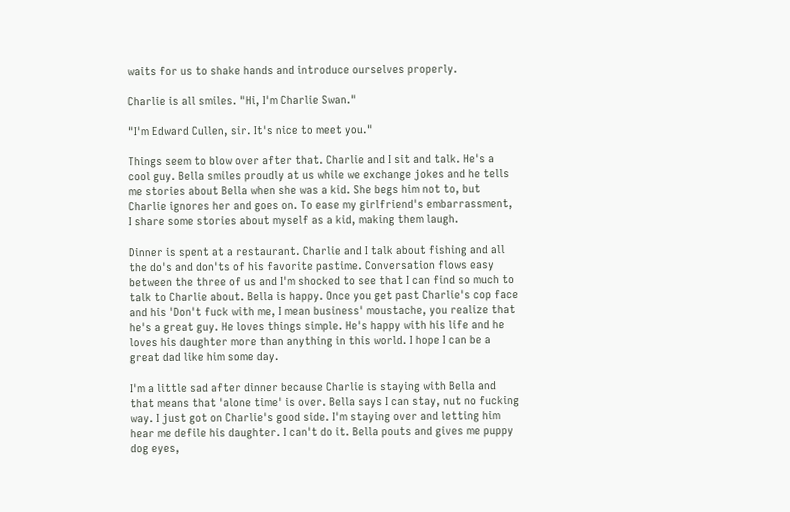waits for us to shake hands and introduce ourselves properly.

Charlie is all smiles. "Hi, I'm Charlie Swan."

"I'm Edward Cullen, sir. It's nice to meet you."

Things seem to blow over after that. Charlie and I sit and talk. He's a cool guy. Bella smiles proudly at us while we exchange jokes and he tells me stories about Bella when she was a kid. She begs him not to, but Charlie ignores her and goes on. To ease my girlfriend's embarrassment, I share some stories about myself as a kid, making them laugh.

Dinner is spent at a restaurant. Charlie and I talk about fishing and all the do's and don'ts of his favorite pastime. Conversation flows easy between the three of us and I'm shocked to see that I can find so much to talk to Charlie about. Bella is happy. Once you get past Charlie's cop face and his 'Don't fuck with me, I mean business' moustache, you realize that he's a great guy. He loves things simple. He's happy with his life and he loves his daughter more than anything in this world. I hope I can be a great dad like him some day.

I'm a little sad after dinner because Charlie is staying with Bella and that means that 'alone time' is over. Bella says I can stay, nut no fucking way. I just got on Charlie's good side. I'm staying over and letting him hear me defile his daughter. I can't do it. Bella pouts and gives me puppy dog eyes,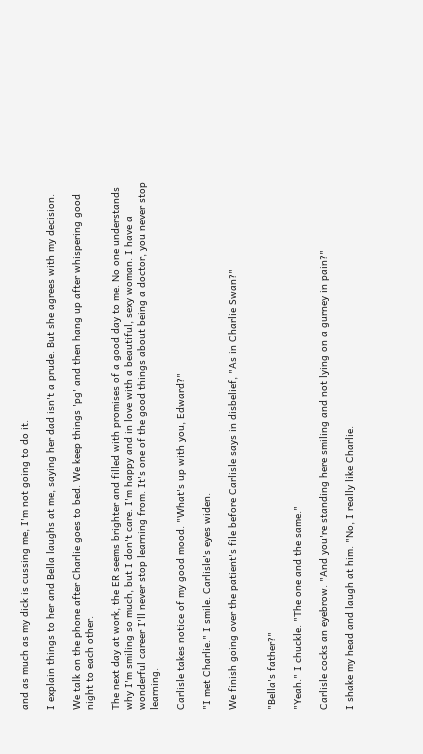and as much as my dick is cussing me, I'm not going to do it.

I explain things to her and Bella laughs at me, saying her dad isn't a prude. But she agrees with my decision.

We talk on the phone after Charlie goes to bed. We keep things 'pg' and then hang up after whispering good night to each other.

The next day at work, the ER seems brighter and filled with promises of a good day to me. No one understands why I'm smiling so much, but I don't care. I'm happy and in love with a beautiful, sexy woman. I have a wonderful career I'll never stop learning from. It's one of the good things about being a doctor, you never stop learning.

Carlisle takes notice of my good mood. "What's up with you, Edward?"

"I met Charlie." I smile. Carlisle's eyes widen.

We finish going over the patient's file before Carlisle says in disbelief, "As in Charlie Swan?"


"Bella's father?"

"Yeah." I chuckle. "The one and the same."

Carlisle cocks an eyebrow. "And you're standing here smiling and not lying on a gurney in pain?"

I shake my head and laugh at him. "No, I really like Charlie.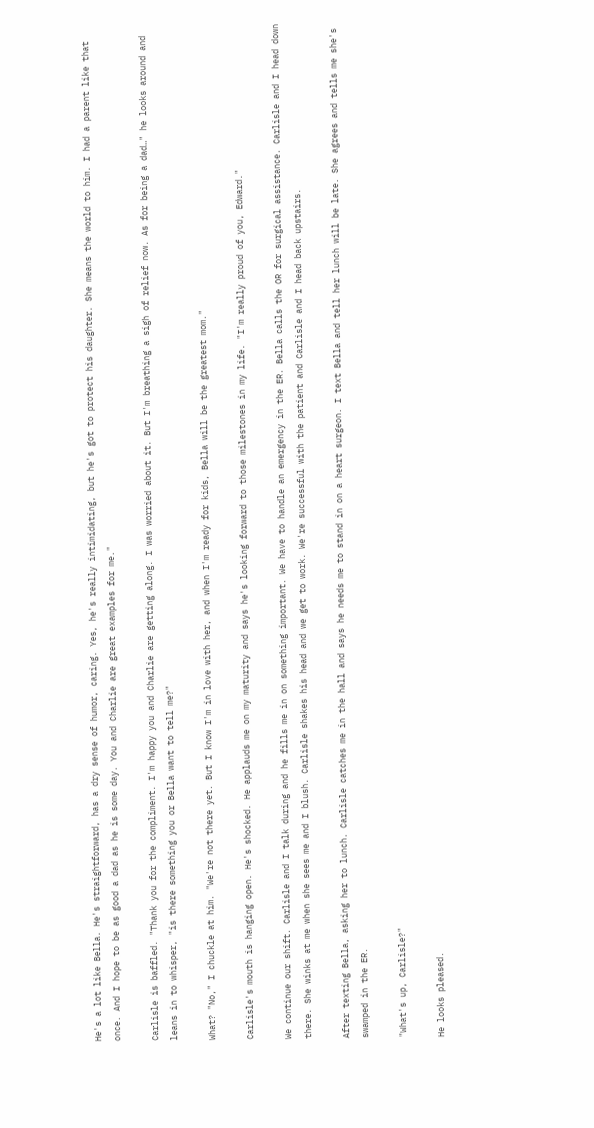He's a lot like Bella. He's straightforward, has a dry sense of humor, caring. Yes, he's really intimidating, but he's got to protect his daughter. She means the world to him. I had a parent like that once. And I hope to be as good a dad as he is some day. You and Charlie are great examples for me."

Carlisle is baffled. "Thank you for the compliment. I'm happy you and Charlie are getting along. I was worried about it. But I'm breathing a sigh of relief now. As for being a dad…" he looks around and leans in to whisper, "is there something you or Bella want to tell me?"

What? "No," I chuckle at him. "We're not there yet. But I know I'm in love with her, and when I'm ready for kids, Bella will be the greatest mom."

Carlisle's mouth is hanging open. He's shocked. He applauds me on my maturity and says he's looking forward to those milestones in my life. "I'm really proud of you, Edward."

We continue our shift. Carlisle and I talk during and he fills me in on something important. We have to handle an emergency in the ER. Bella calls the OR for surgical assistance. Carlisle and I head down there. She winks at me when she sees me and I blush. Carlisle shakes his head and we get to work. We're successful with the patient and Carlisle and I head back upstairs.

After texting Bella, asking her to lunch. Carlisle catches me in the hall and says he needs me to stand in on a heart surgeon. I text Bella and tell her lunch will be late. She agrees and tells me she's swamped in the ER.

"What's up, Carlisle?"

He looks pleased.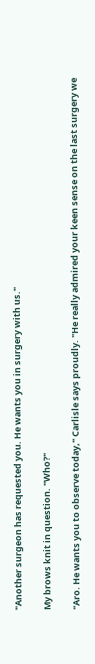"Another surgeon has requested you. He wants you in surgery with us."

My brows knit in question. "Who?"

"Aro. He wants you to observe today," Carlisle says proudly. "He really admired your keen sense on the last surgery we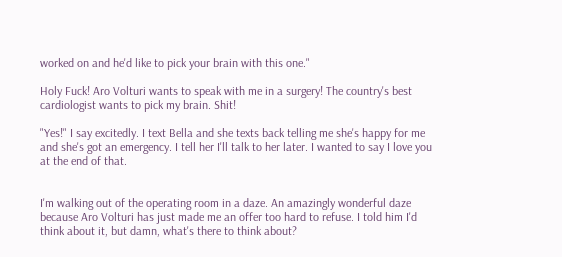worked on and he'd like to pick your brain with this one."

Holy Fuck! Aro Volturi wants to speak with me in a surgery! The country's best cardiologist wants to pick my brain. Shit!

"Yes!" I say excitedly. I text Bella and she texts back telling me she's happy for me and she's got an emergency. I tell her I'll talk to her later. I wanted to say I love you at the end of that.


I'm walking out of the operating room in a daze. An amazingly wonderful daze because Aro Volturi has just made me an offer too hard to refuse. I told him I'd think about it, but damn, what's there to think about?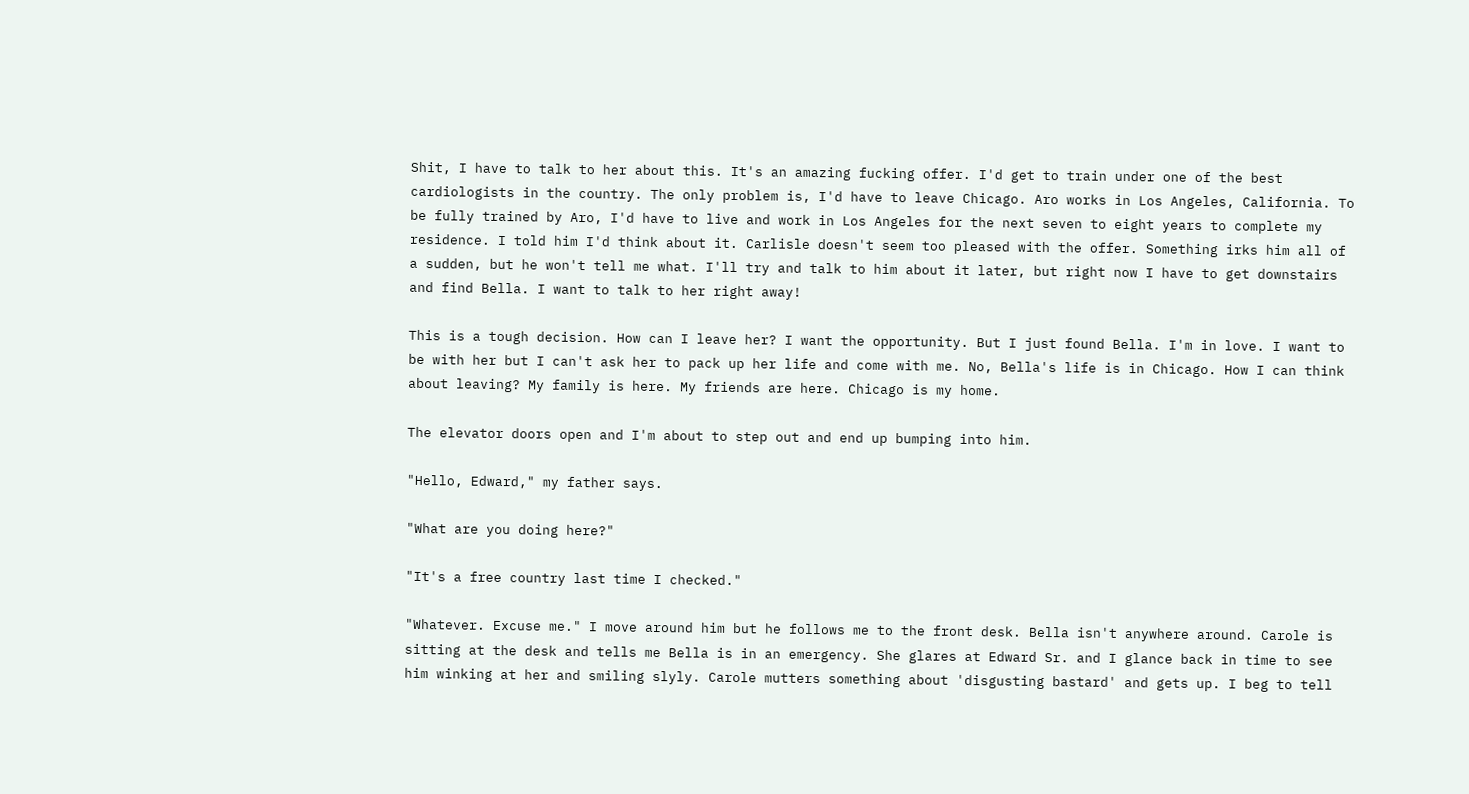Shit, I have to talk to her about this. It's an amazing fucking offer. I'd get to train under one of the best cardiologists in the country. The only problem is, I'd have to leave Chicago. Aro works in Los Angeles, California. To be fully trained by Aro, I'd have to live and work in Los Angeles for the next seven to eight years to complete my residence. I told him I'd think about it. Carlisle doesn't seem too pleased with the offer. Something irks him all of a sudden, but he won't tell me what. I'll try and talk to him about it later, but right now I have to get downstairs and find Bella. I want to talk to her right away!

This is a tough decision. How can I leave her? I want the opportunity. But I just found Bella. I'm in love. I want to be with her but I can't ask her to pack up her life and come with me. No, Bella's life is in Chicago. How I can think about leaving? My family is here. My friends are here. Chicago is my home.

The elevator doors open and I'm about to step out and end up bumping into him.

"Hello, Edward," my father says.

"What are you doing here?"

"It's a free country last time I checked."

"Whatever. Excuse me." I move around him but he follows me to the front desk. Bella isn't anywhere around. Carole is sitting at the desk and tells me Bella is in an emergency. She glares at Edward Sr. and I glance back in time to see him winking at her and smiling slyly. Carole mutters something about 'disgusting bastard' and gets up. I beg to tell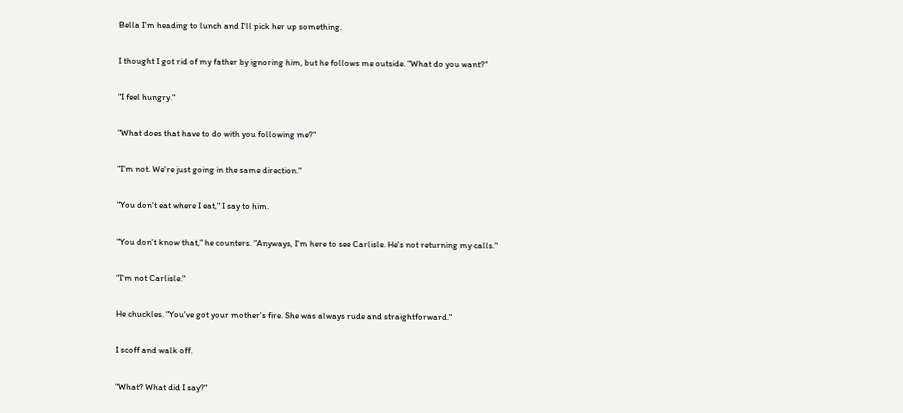Bella I'm heading to lunch and I'll pick her up something.

I thought I got rid of my father by ignoring him, but he follows me outside. "What do you want?"

"I feel hungry."

"What does that have to do with you following me?"

"I'm not. We're just going in the same direction."

"You don't eat where I eat," I say to him.

"You don't know that," he counters. "Anyways, I'm here to see Carlisle. He's not returning my calls."

"I'm not Carlisle."

He chuckles. "You've got your mother's fire. She was always rude and straightforward."

I scoff and walk off.

"What? What did I say?"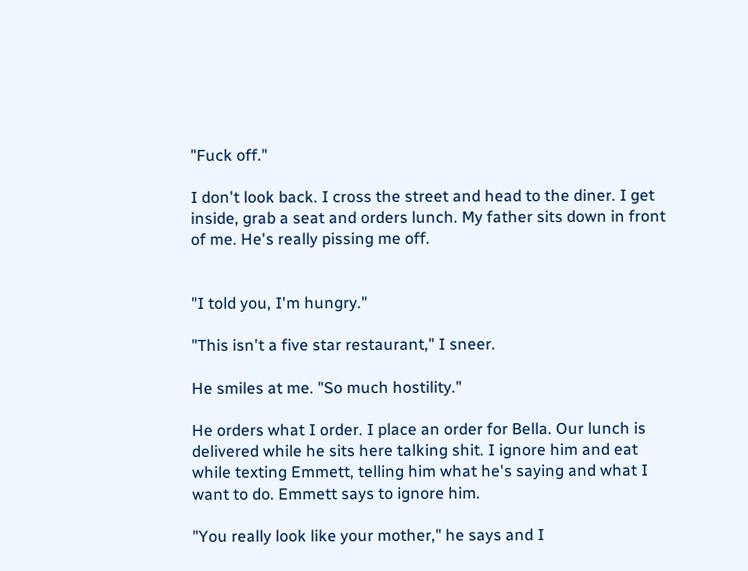"Fuck off."

I don't look back. I cross the street and head to the diner. I get inside, grab a seat and orders lunch. My father sits down in front of me. He's really pissing me off.


"I told you, I'm hungry."

"This isn't a five star restaurant," I sneer.

He smiles at me. "So much hostility."

He orders what I order. I place an order for Bella. Our lunch is delivered while he sits here talking shit. I ignore him and eat while texting Emmett, telling him what he's saying and what I want to do. Emmett says to ignore him.

"You really look like your mother," he says and I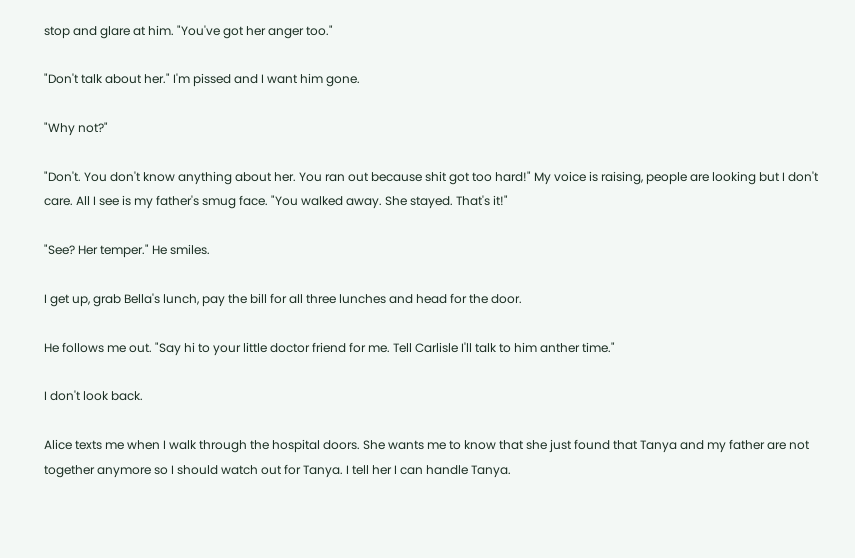stop and glare at him. "You've got her anger too."

"Don't talk about her." I'm pissed and I want him gone.

"Why not?"

"Don't. You don't know anything about her. You ran out because shit got too hard!" My voice is raising, people are looking but I don't care. All I see is my father's smug face. "You walked away. She stayed. That's it!"

"See? Her temper." He smiles.

I get up, grab Bella's lunch, pay the bill for all three lunches and head for the door.

He follows me out. "Say hi to your little doctor friend for me. Tell Carlisle I'll talk to him anther time."

I don't look back.

Alice texts me when I walk through the hospital doors. She wants me to know that she just found that Tanya and my father are not together anymore so I should watch out for Tanya. I tell her I can handle Tanya.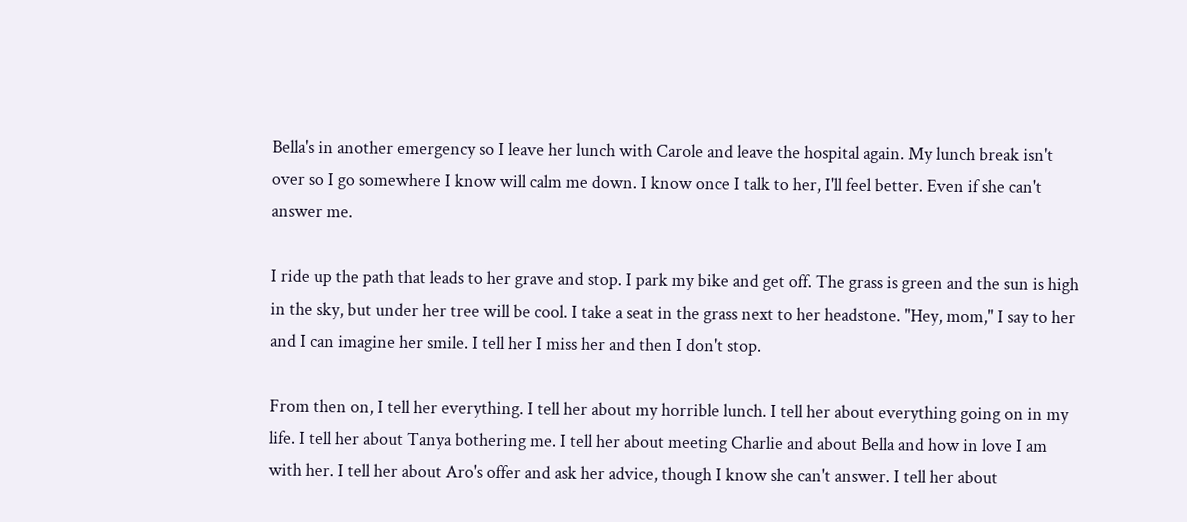Bella's in another emergency so I leave her lunch with Carole and leave the hospital again. My lunch break isn't over so I go somewhere I know will calm me down. I know once I talk to her, I'll feel better. Even if she can't answer me.

I ride up the path that leads to her grave and stop. I park my bike and get off. The grass is green and the sun is high in the sky, but under her tree will be cool. I take a seat in the grass next to her headstone. "Hey, mom," I say to her and I can imagine her smile. I tell her I miss her and then I don't stop.

From then on, I tell her everything. I tell her about my horrible lunch. I tell her about everything going on in my life. I tell her about Tanya bothering me. I tell her about meeting Charlie and about Bella and how in love I am with her. I tell her about Aro's offer and ask her advice, though I know she can't answer. I tell her about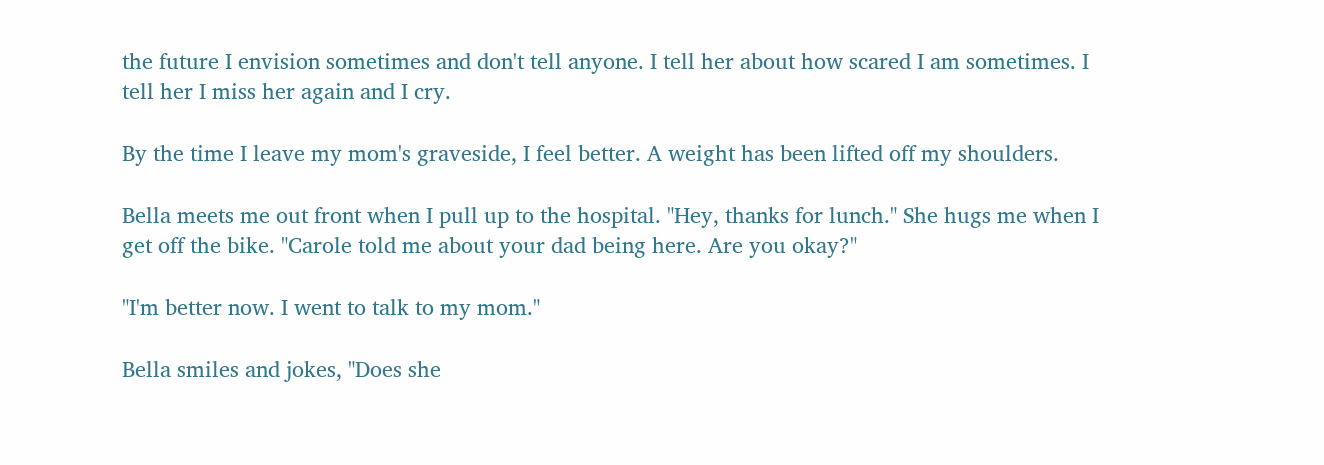the future I envision sometimes and don't tell anyone. I tell her about how scared I am sometimes. I tell her I miss her again and I cry.

By the time I leave my mom's graveside, I feel better. A weight has been lifted off my shoulders.

Bella meets me out front when I pull up to the hospital. "Hey, thanks for lunch." She hugs me when I get off the bike. "Carole told me about your dad being here. Are you okay?"

"I'm better now. I went to talk to my mom."

Bella smiles and jokes, "Does she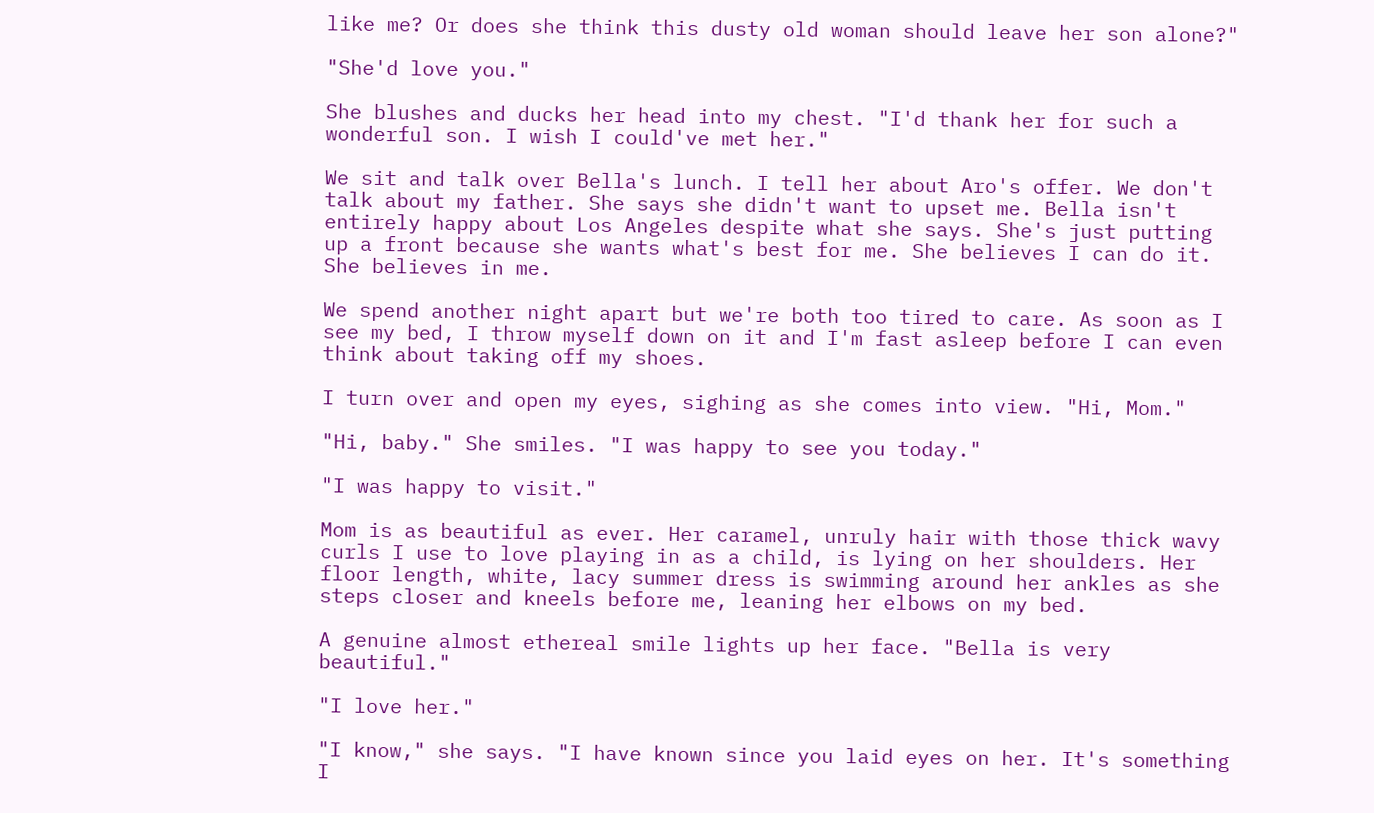like me? Or does she think this dusty old woman should leave her son alone?"

"She'd love you."

She blushes and ducks her head into my chest. "I'd thank her for such a wonderful son. I wish I could've met her."

We sit and talk over Bella's lunch. I tell her about Aro's offer. We don't talk about my father. She says she didn't want to upset me. Bella isn't entirely happy about Los Angeles despite what she says. She's just putting up a front because she wants what's best for me. She believes I can do it. She believes in me.

We spend another night apart but we're both too tired to care. As soon as I see my bed, I throw myself down on it and I'm fast asleep before I can even think about taking off my shoes.

I turn over and open my eyes, sighing as she comes into view. "Hi, Mom."

"Hi, baby." She smiles. "I was happy to see you today."

"I was happy to visit."

Mom is as beautiful as ever. Her caramel, unruly hair with those thick wavy curls I use to love playing in as a child, is lying on her shoulders. Her floor length, white, lacy summer dress is swimming around her ankles as she steps closer and kneels before me, leaning her elbows on my bed.

A genuine almost ethereal smile lights up her face. "Bella is very beautiful."

"I love her."

"I know," she says. "I have known since you laid eyes on her. It's something I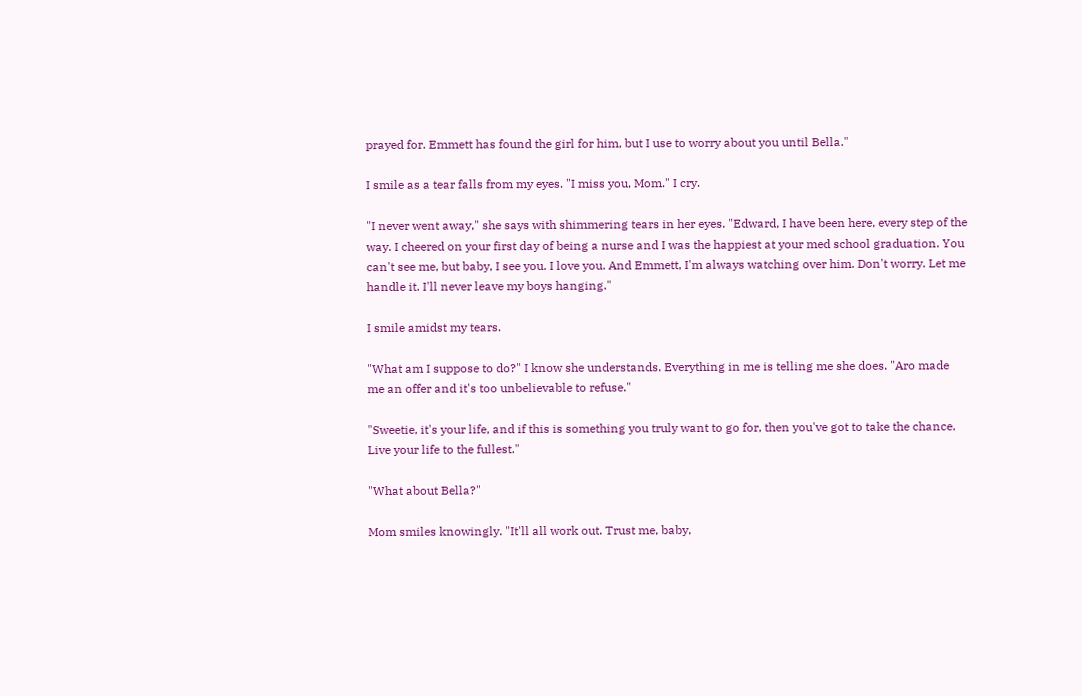prayed for. Emmett has found the girl for him, but I use to worry about you until Bella."

I smile as a tear falls from my eyes. "I miss you, Mom." I cry.

"I never went away," she says with shimmering tears in her eyes. "Edward, I have been here, every step of the way. I cheered on your first day of being a nurse and I was the happiest at your med school graduation. You can't see me, but baby, I see you. I love you. And Emmett, I'm always watching over him. Don't worry. Let me handle it. I'll never leave my boys hanging."

I smile amidst my tears.

"What am I suppose to do?" I know she understands. Everything in me is telling me she does. "Aro made me an offer and it's too unbelievable to refuse."

"Sweetie, it's your life, and if this is something you truly want to go for, then you've got to take the chance. Live your life to the fullest."

"What about Bella?"

Mom smiles knowingly. "It'll all work out. Trust me, baby,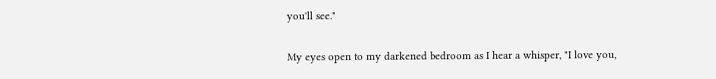you'll see."

My eyes open to my darkened bedroom as I hear a whisper, "I love you,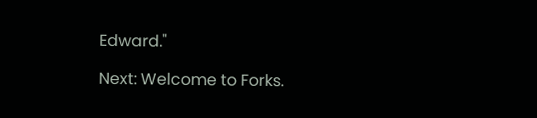Edward."

Next: Welcome to Forks.